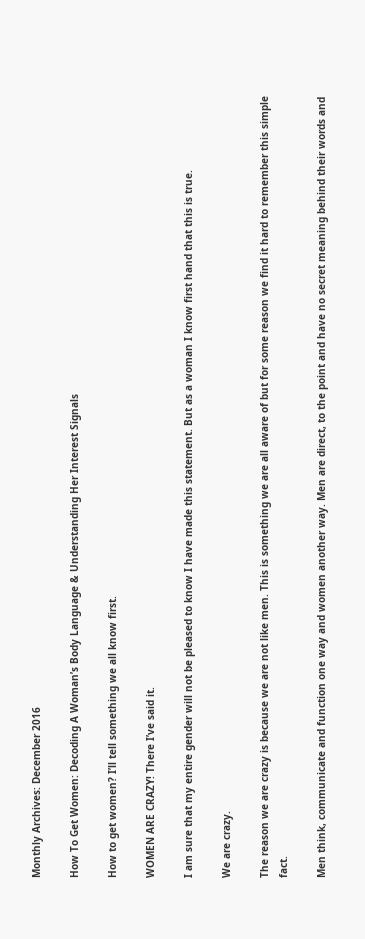Monthly Archives: December 2016

How To Get Women: Decoding A Woman’s Body Language & Understanding Her Interest Signals

How to get women? I’ll tell something we all know first.

WOMEN ARE CRAZY! There I’ve said it.

I am sure that my entire gender will not be pleased to know I have made this statement. But as a woman I know first hand that this is true.

We are crazy.

The reason we are crazy is because we are not like men. This is something we are all aware of but for some reason we find it hard to remember this simple fact.

Men think, communicate and function one way and women another way. Men are direct, to the point and have no secret meaning behind their words and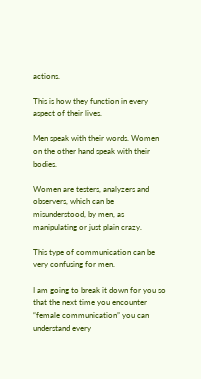actions.

This is how they function in every aspect of their lives.

Men speak with their words. Women on the other hand speak with their bodies.

Women are testers, analyzers and observers, which can be misunderstood, by men, as manipulating or just plain crazy.

This type of communication can be very confusing for men.

I am going to break it down for you so that the next time you encounter “female communication” you can understand every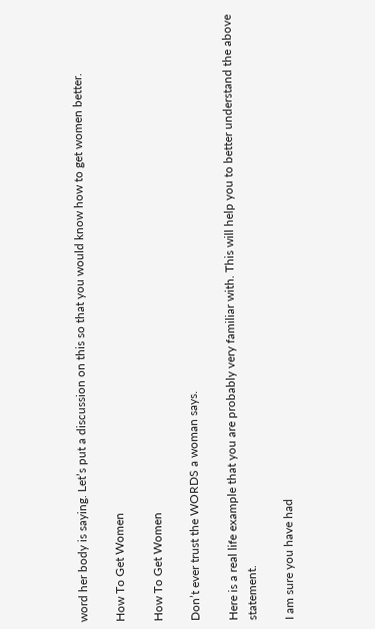word her body is saying. Let’s put a discussion on this so that you would know how to get women better.

How To Get Women

How To Get Women

Don’t ever trust the WORDS a woman says.

Here is a real life example that you are probably very familiar with. This will help you to better understand the above statement.

I am sure you have had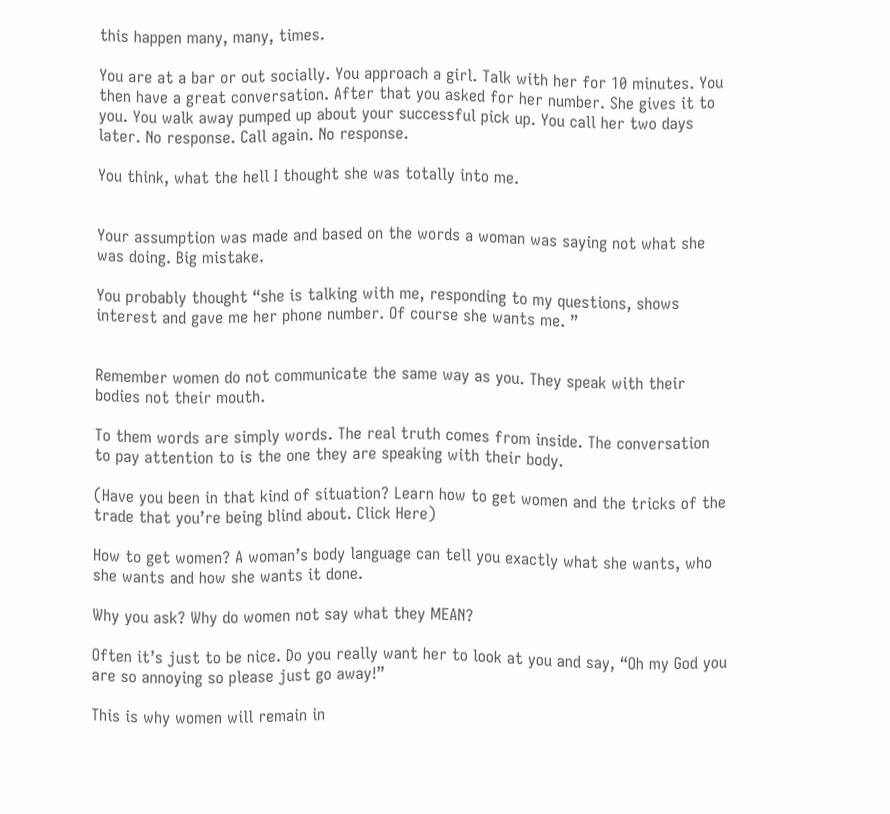this happen many, many, times.

You are at a bar or out socially. You approach a girl. Talk with her for 10 minutes. You then have a great conversation. After that you asked for her number. She gives it to you. You walk away pumped up about your successful pick up. You call her two days later. No response. Call again. No response.

You think, what the hell I thought she was totally into me.


Your assumption was made and based on the words a woman was saying not what she was doing. Big mistake.

You probably thought “she is talking with me, responding to my questions, shows interest and gave me her phone number. Of course she wants me. ”


Remember women do not communicate the same way as you. They speak with their bodies not their mouth.

To them words are simply words. The real truth comes from inside. The conversation to pay attention to is the one they are speaking with their body.

(Have you been in that kind of situation? Learn how to get women and the tricks of the trade that you’re being blind about. Click Here)

How to get women? A woman’s body language can tell you exactly what she wants, who she wants and how she wants it done.

Why you ask? Why do women not say what they MEAN?

Often it’s just to be nice. Do you really want her to look at you and say, “Oh my God you are so annoying so please just go away!”

This is why women will remain in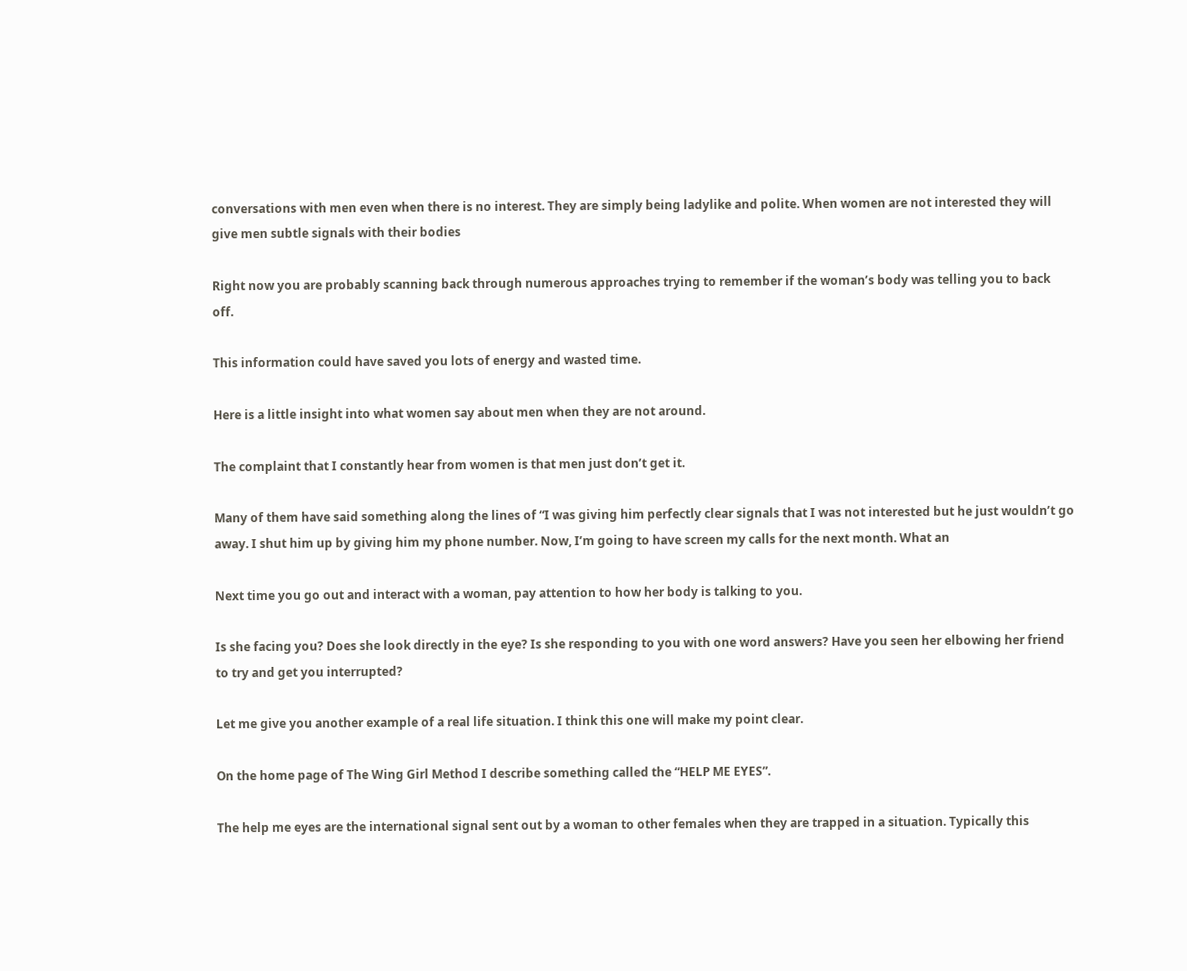conversations with men even when there is no interest. They are simply being ladylike and polite. When women are not interested they will give men subtle signals with their bodies

Right now you are probably scanning back through numerous approaches trying to remember if the woman’s body was telling you to back off.

This information could have saved you lots of energy and wasted time.

Here is a little insight into what women say about men when they are not around.

The complaint that I constantly hear from women is that men just don’t get it.

Many of them have said something along the lines of “I was giving him perfectly clear signals that I was not interested but he just wouldn’t go away. I shut him up by giving him my phone number. Now, I’m going to have screen my calls for the next month. What an

Next time you go out and interact with a woman, pay attention to how her body is talking to you.

Is she facing you? Does she look directly in the eye? Is she responding to you with one word answers? Have you seen her elbowing her friend to try and get you interrupted?

Let me give you another example of a real life situation. I think this one will make my point clear.

On the home page of The Wing Girl Method I describe something called the “HELP ME EYES”.

The help me eyes are the international signal sent out by a woman to other females when they are trapped in a situation. Typically this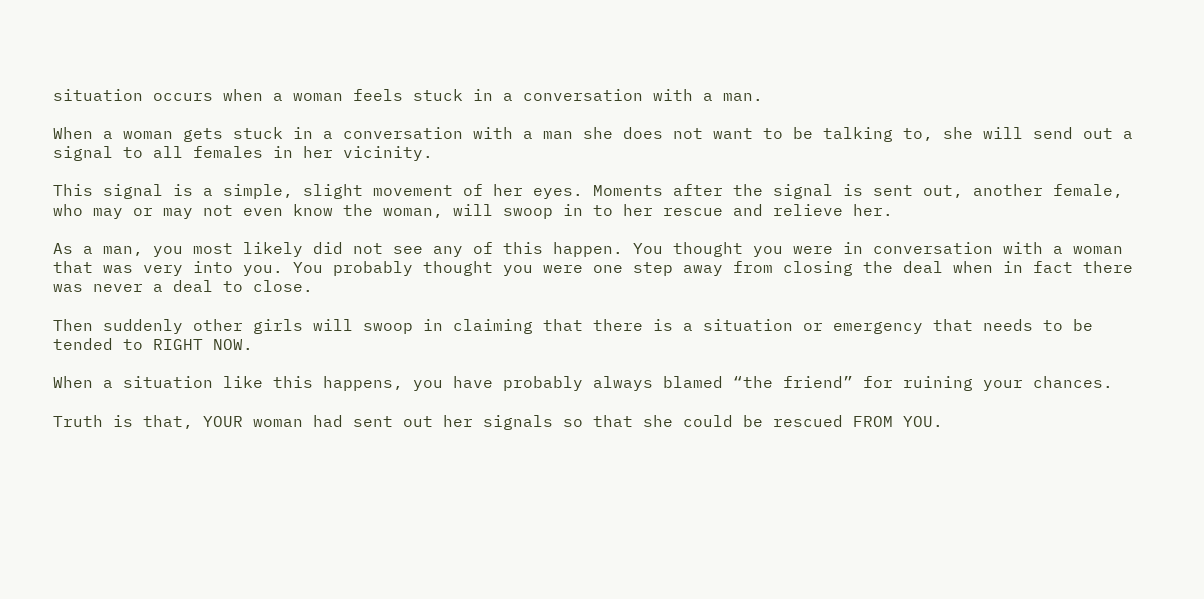situation occurs when a woman feels stuck in a conversation with a man.

When a woman gets stuck in a conversation with a man she does not want to be talking to, she will send out a signal to all females in her vicinity.

This signal is a simple, slight movement of her eyes. Moments after the signal is sent out, another female, who may or may not even know the woman, will swoop in to her rescue and relieve her.

As a man, you most likely did not see any of this happen. You thought you were in conversation with a woman that was very into you. You probably thought you were one step away from closing the deal when in fact there was never a deal to close.

Then suddenly other girls will swoop in claiming that there is a situation or emergency that needs to be tended to RIGHT NOW.

When a situation like this happens, you have probably always blamed “the friend” for ruining your chances.

Truth is that, YOUR woman had sent out her signals so that she could be rescued FROM YOU.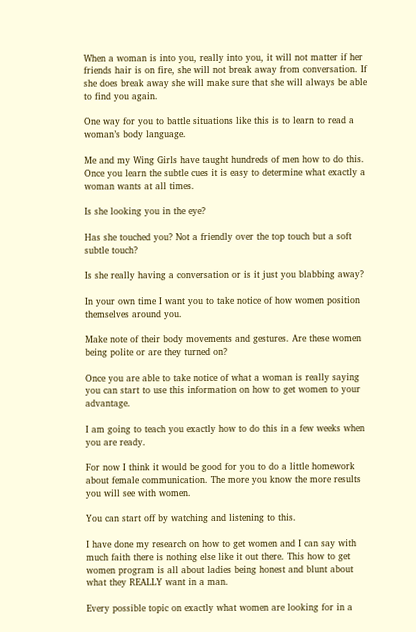When a woman is into you, really into you, it will not matter if her friends hair is on fire, she will not break away from conversation. If she does break away she will make sure that she will always be able to find you again.

One way for you to battle situations like this is to learn to read a woman’s body language.

Me and my Wing Girls have taught hundreds of men how to do this. Once you learn the subtle cues it is easy to determine what exactly a woman wants at all times.

Is she looking you in the eye?

Has she touched you? Not a friendly over the top touch but a soft subtle touch?

Is she really having a conversation or is it just you blabbing away?

In your own time I want you to take notice of how women position themselves around you.

Make note of their body movements and gestures. Are these women being polite or are they turned on?

Once you are able to take notice of what a woman is really saying you can start to use this information on how to get women to your advantage.

I am going to teach you exactly how to do this in a few weeks when you are ready.

For now I think it would be good for you to do a little homework about female communication. The more you know the more results you will see with women.

You can start off by watching and listening to this.

I have done my research on how to get women and I can say with much faith there is nothing else like it out there. This how to get women program is all about ladies being honest and blunt about what they REALLY want in a man.

Every possible topic on exactly what women are looking for in a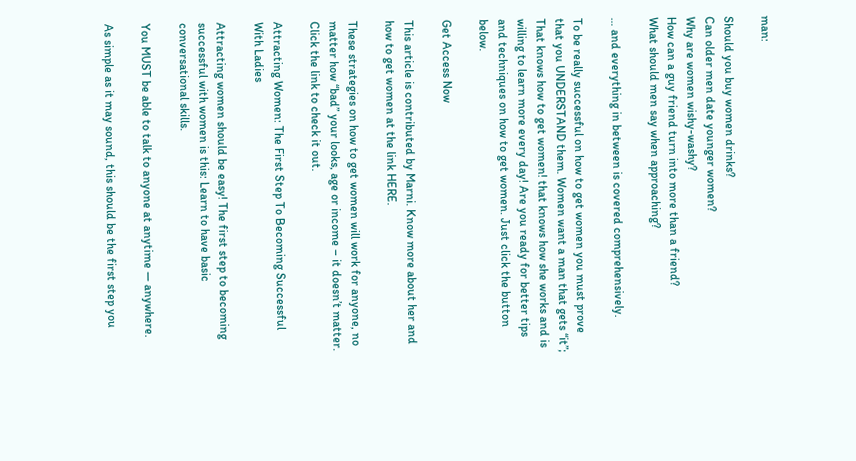man:

Should you buy women drinks?
Can older men date younger women?
Why are women wishy-washy?
How can a guy friend turn into more than a friend?
What should men say when approaching?

… and everything in between is covered comprehensively.

To be really successful on how to get women you must prove that you UNDERSTAND them. Women want a man that gets “it”; That knows how to get women! that knows how she works and is willing to learn more every day! Are you ready for better tips and techniques on how to get women. Just click the button below.

Get Access Now

This article is contributed by Marni. Know more about her and how to get women at the link HERE.

These strategies on how to get women will work for anyone, no matter how “bad” your looks, age or income – it doesn’t matter. Click the link to check it out.

Attracting Women: The First Step To Becoming Successful With Ladies

Attracting women should be easy! The first step to becoming successful with women is this: Learn to have basic conversational skills.

You MUST be able to talk to anyone at anytime — anywhere.

As simple as it may sound, this should be the first step you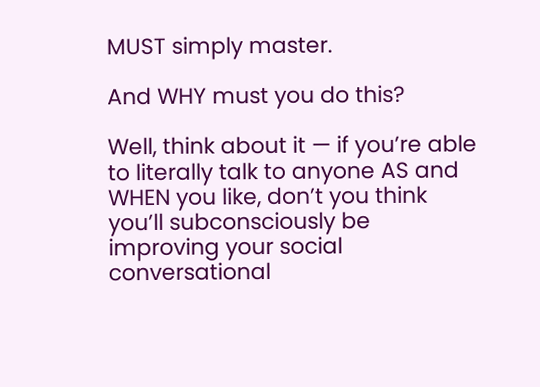MUST simply master.

And WHY must you do this?

Well, think about it — if you’re able to literally talk to anyone AS and WHEN you like, don’t you think you’ll subconsciously be improving your social conversational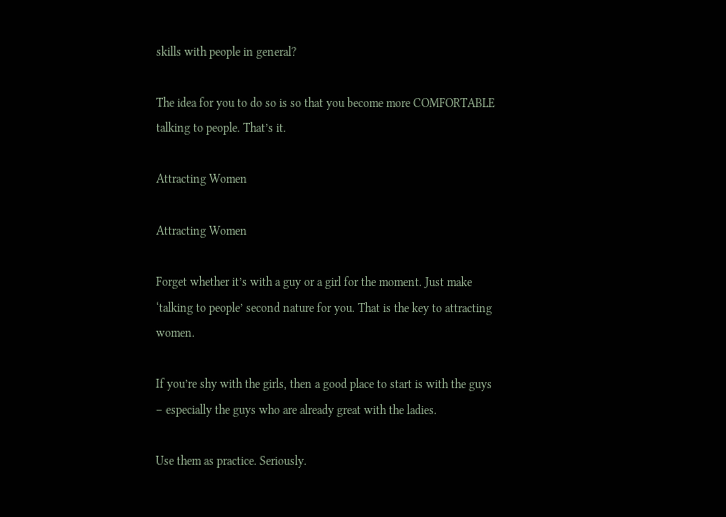skills with people in general?

The idea for you to do so is so that you become more COMFORTABLE talking to people. That’s it.

Attracting Women

Attracting Women

Forget whether it’s with a guy or a girl for the moment. Just make ‘talking to people’ second nature for you. That is the key to attracting women.

If you’re shy with the girls, then a good place to start is with the guys – especially the guys who are already great with the ladies.

Use them as practice. Seriously.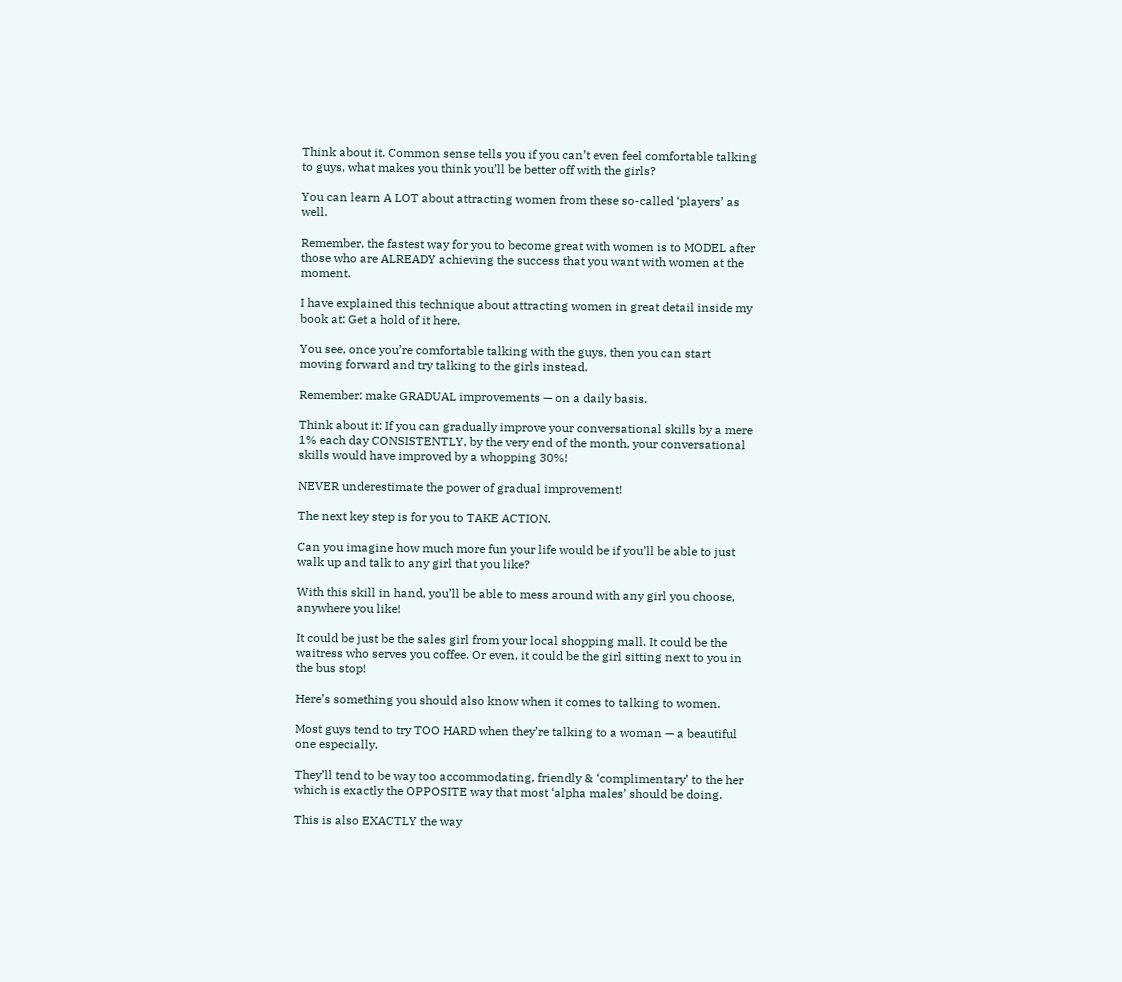Think about it. Common sense tells you if you can’t even feel comfortable talking to guys, what makes you think you’ll be better off with the girls?

You can learn A LOT about attracting women from these so-called ‘players’ as well.

Remember, the fastest way for you to become great with women is to MODEL after those who are ALREADY achieving the success that you want with women at the moment.

I have explained this technique about attracting women in great detail inside my book at: Get a hold of it here.

You see, once you’re comfortable talking with the guys, then you can start moving forward and try talking to the girls instead.

Remember: make GRADUAL improvements — on a daily basis.

Think about it: If you can gradually improve your conversational skills by a mere 1% each day CONSISTENTLY, by the very end of the month, your conversational skills would have improved by a whopping 30%!

NEVER underestimate the power of gradual improvement!

The next key step is for you to TAKE ACTION.

Can you imagine how much more fun your life would be if you’ll be able to just walk up and talk to any girl that you like?

With this skill in hand, you’ll be able to mess around with any girl you choose, anywhere you like!

It could be just be the sales girl from your local shopping mall. It could be the waitress who serves you coffee. Or even, it could be the girl sitting next to you in the bus stop!

Here’s something you should also know when it comes to talking to women.

Most guys tend to try TOO HARD when they’re talking to a woman — a beautiful one especially.

They’ll tend to be way too accommodating, friendly & ‘complimentary’ to the her which is exactly the OPPOSITE way that most ‘alpha males’ should be doing.

This is also EXACTLY the way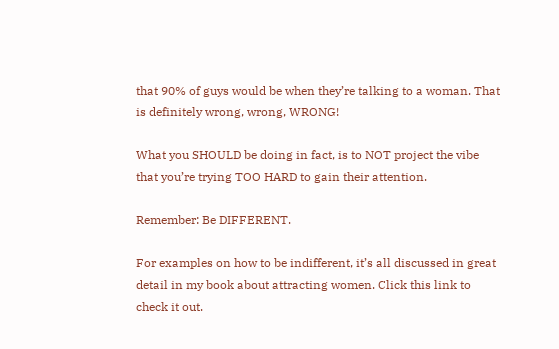that 90% of guys would be when they’re talking to a woman. That is definitely wrong, wrong, WRONG!

What you SHOULD be doing in fact, is to NOT project the vibe that you’re trying TOO HARD to gain their attention.

Remember: Be DIFFERENT.

For examples on how to be indifferent, it’s all discussed in great detail in my book about attracting women. Click this link to check it out.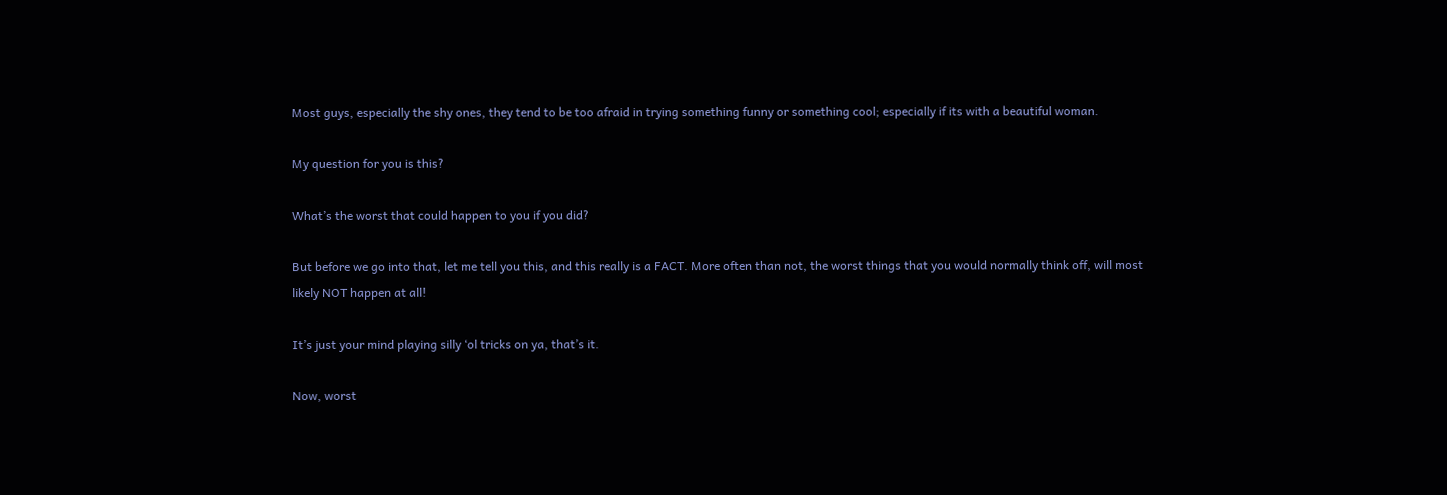Most guys, especially the shy ones, they tend to be too afraid in trying something funny or something cool; especially if its with a beautiful woman.

My question for you is this?

What’s the worst that could happen to you if you did?

But before we go into that, let me tell you this, and this really is a FACT. More often than not, the worst things that you would normally think off, will most likely NOT happen at all!

It’s just your mind playing silly ‘ol tricks on ya, that’s it.

Now, worst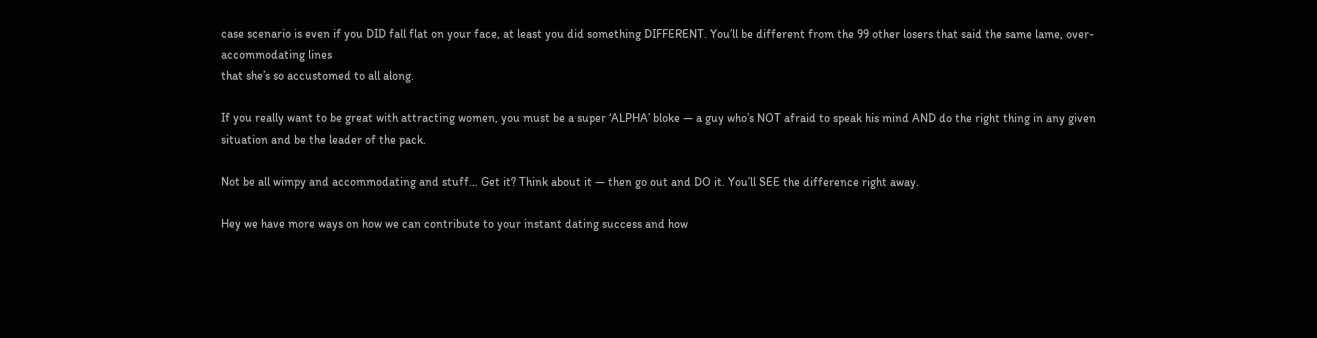case scenario is even if you DID fall flat on your face, at least you did something DIFFERENT. You’ll be different from the 99 other losers that said the same lame, over-accommodating lines
that she’s so accustomed to all along.

If you really want to be great with attracting women, you must be a super ‘ALPHA’ bloke — a guy who’s NOT afraid to speak his mind AND do the right thing in any given situation and be the leader of the pack.

Not be all wimpy and accommodating and stuff… Get it? Think about it — then go out and DO it. You’ll SEE the difference right away.

Hey we have more ways on how we can contribute to your instant dating success and how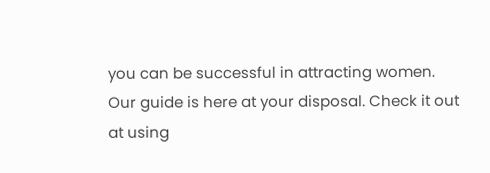you can be successful in attracting women. Our guide is here at your disposal. Check it out at using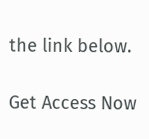the link below.

Get Access Now